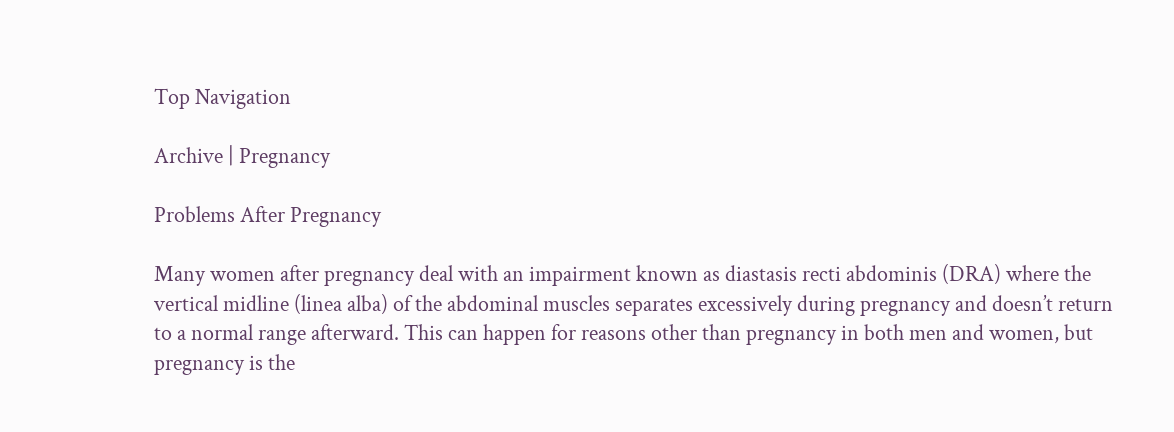Top Navigation

Archive | Pregnancy

Problems After Pregnancy

Many women after pregnancy deal with an impairment known as diastasis recti abdominis (DRA) where the vertical midline (linea alba) of the abdominal muscles separates excessively during pregnancy and doesn’t return to a normal range afterward. This can happen for reasons other than pregnancy in both men and women, but pregnancy is the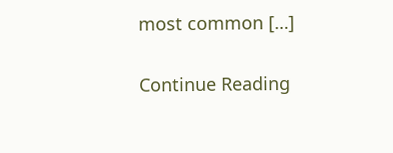most common […]

Continue Reading